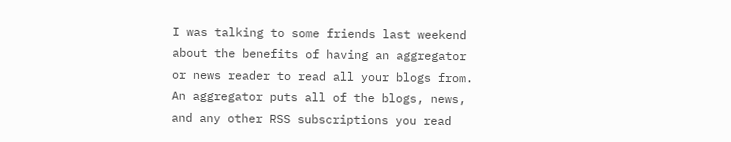I was talking to some friends last weekend about the benefits of having an aggregator or news reader to read all your blogs from. An aggregator puts all of the blogs, news, and any other RSS subscriptions you read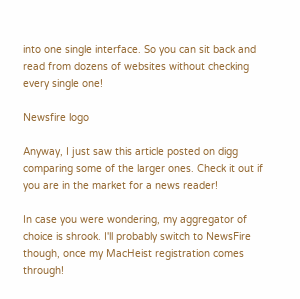into one single interface. So you can sit back and read from dozens of websites without checking every single one!

Newsfire logo

Anyway, I just saw this article posted on digg comparing some of the larger ones. Check it out if you are in the market for a news reader!

In case you were wondering, my aggregator of choice is shrook. I'll probably switch to NewsFire though, once my MacHeist registration comes through!